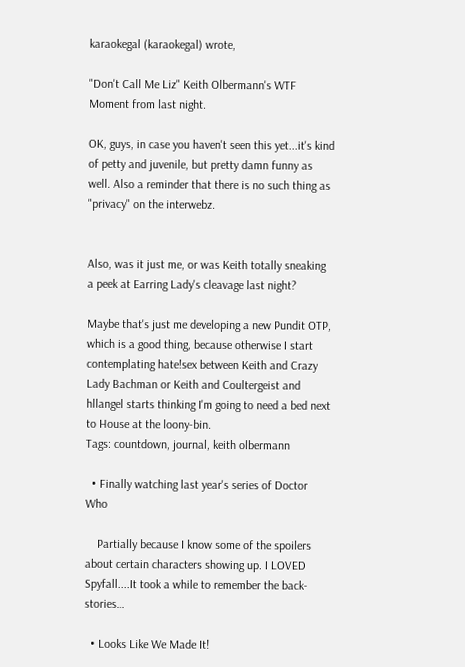karaokegal (karaokegal) wrote,

"Don't Call Me Liz" Keith Olbermann's WTF Moment from last night.

OK, guys, in case you haven't seen this yet...it's kind of petty and juvenile, but pretty damn funny as well. Also a reminder that there is no such thing as "privacy" on the interwebz.


Also, was it just me, or was Keith totally sneaking a peek at Earring Lady's cleavage last night?

Maybe that's just me developing a new Pundit OTP, which is a good thing, because otherwise I start contemplating hate!sex between Keith and Crazy Lady Bachman or Keith and Coultergeist and hllangel starts thinking I'm going to need a bed next to House at the loony-bin.
Tags: countdown, journal, keith olbermann

  • Finally watching last year's series of Doctor Who

    Partially because I know some of the spoilers about certain characters showing up. I LOVED Spyfall....It took a while to remember the back-stories…

  • Looks Like We Made It!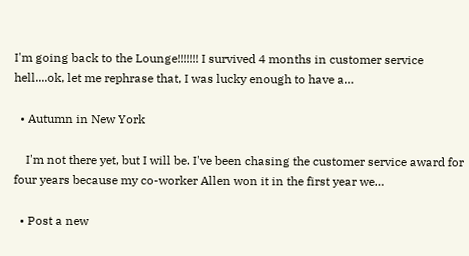I'm going back to the Lounge!!!!!!! I survived 4 months in customer service hell....ok, let me rephrase that, I was lucky enough to have a…

  • Autumn in New York

    I'm not there yet, but I will be. I've been chasing the customer service award for four years because my co-worker Allen won it in the first year we…

  • Post a new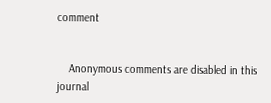comment


    Anonymous comments are disabled in this journal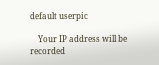default userpic

    Your IP address will be recorded